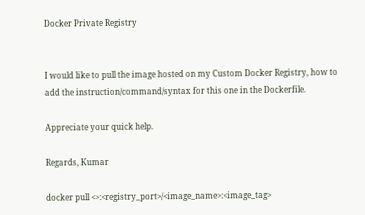Docker Private Registry


I would like to pull the image hosted on my Custom Docker Registry, how to add the instruction/command/syntax for this one in the Dockerfile.

Appreciate your quick help.

Regards, Kumar

docker pull <>:<registry_port>/<image_name>:<image_tag>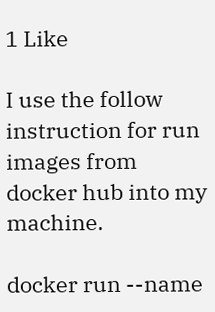1 Like

I use the follow instruction for run images from docker hub into my machine.

docker run --name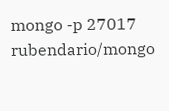mongo -p 27017 rubendario/mongo